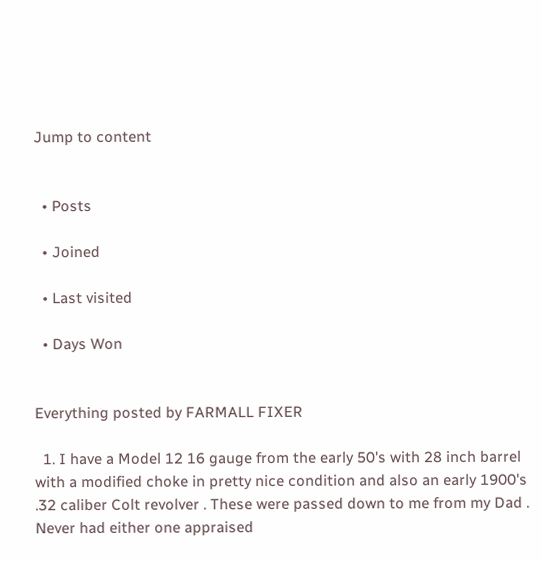Jump to content


  • Posts

  • Joined

  • Last visited

  • Days Won


Everything posted by FARMALL FIXER

  1. I have a Model 12 16 gauge from the early 50's with 28 inch barrel with a modified choke in pretty nice condition and also an early 1900's .32 caliber Colt revolver . These were passed down to me from my Dad . Never had either one appraised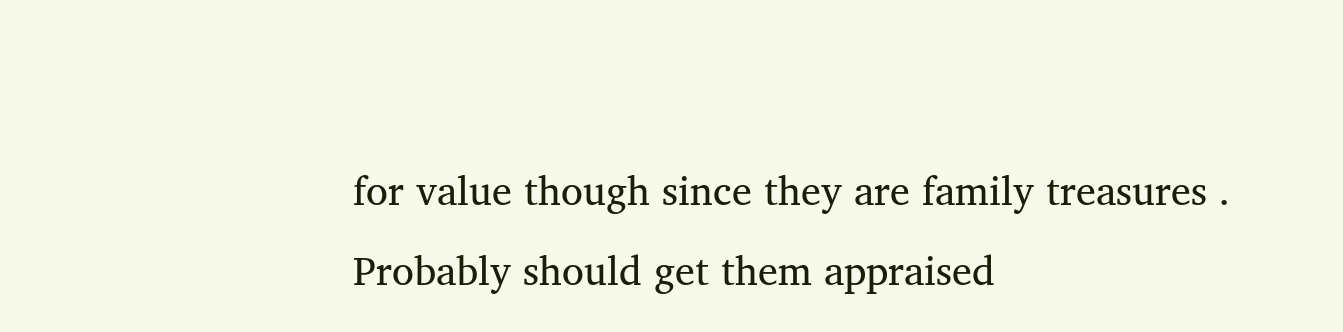for value though since they are family treasures . Probably should get them appraised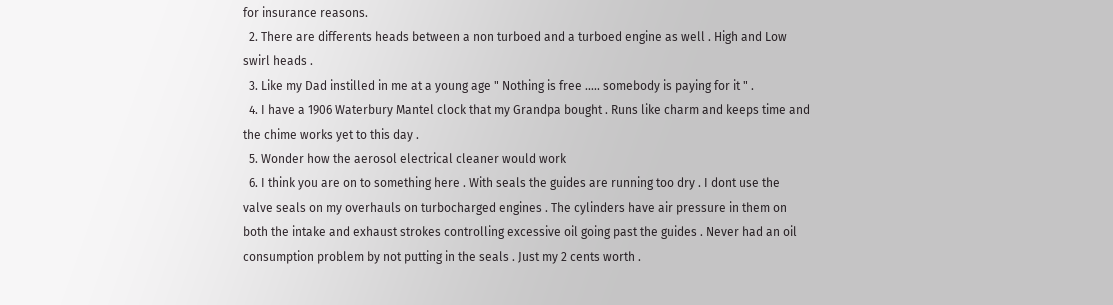for insurance reasons.
  2. There are differents heads between a non turboed and a turboed engine as well . High and Low swirl heads .
  3. Like my Dad instilled in me at a young age " Nothing is free ..... somebody is paying for it " .
  4. I have a 1906 Waterbury Mantel clock that my Grandpa bought . Runs like charm and keeps time and the chime works yet to this day .
  5. Wonder how the aerosol electrical cleaner would work
  6. I think you are on to something here . With seals the guides are running too dry . I dont use the valve seals on my overhauls on turbocharged engines . The cylinders have air pressure in them on both the intake and exhaust strokes controlling excessive oil going past the guides . Never had an oil consumption problem by not putting in the seals . Just my 2 cents worth .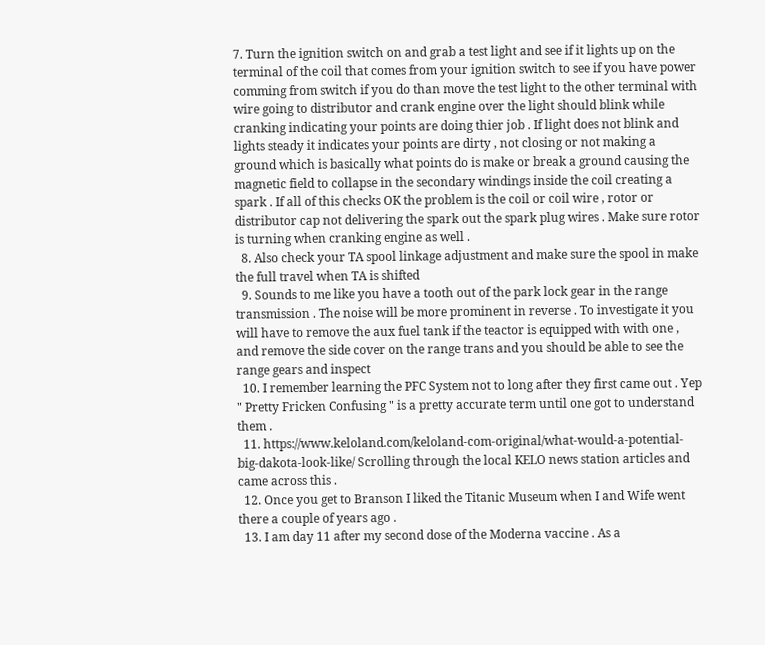7. Turn the ignition switch on and grab a test light and see if it lights up on the terminal of the coil that comes from your ignition switch to see if you have power comming from switch if you do than move the test light to the other terminal with wire going to distributor and crank engine over the light should blink while cranking indicating your points are doing thier job . If light does not blink and lights steady it indicates your points are dirty , not closing or not making a ground which is basically what points do is make or break a ground causing the magnetic field to collapse in the secondary windings inside the coil creating a spark . If all of this checks OK the problem is the coil or coil wire , rotor or distributor cap not delivering the spark out the spark plug wires . Make sure rotor is turning when cranking engine as well .
  8. Also check your TA spool linkage adjustment and make sure the spool in make the full travel when TA is shifted
  9. Sounds to me like you have a tooth out of the park lock gear in the range transmission . The noise will be more prominent in reverse . To investigate it you will have to remove the aux fuel tank if the teactor is equipped with with one , and remove the side cover on the range trans and you should be able to see the range gears and inspect
  10. I remember learning the PFC System not to long after they first came out . Yep " Pretty Fricken Confusing " is a pretty accurate term until one got to understand them .
  11. https://www.keloland.com/keloland-com-original/what-would-a-potential-big-dakota-look-like/ Scrolling through the local KELO news station articles and came across this .
  12. Once you get to Branson I liked the Titanic Museum when I and Wife went there a couple of years ago .
  13. I am day 11 after my second dose of the Moderna vaccine . As a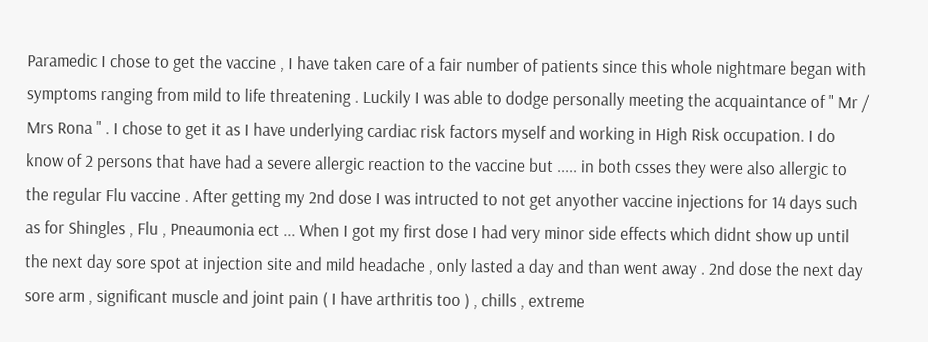Paramedic I chose to get the vaccine , I have taken care of a fair number of patients since this whole nightmare began with symptoms ranging from mild to life threatening . Luckily I was able to dodge personally meeting the acquaintance of " Mr / Mrs Rona " . I chose to get it as I have underlying cardiac risk factors myself and working in High Risk occupation. I do know of 2 persons that have had a severe allergic reaction to the vaccine but ..... in both csses they were also allergic to the regular Flu vaccine . After getting my 2nd dose I was intructed to not get anyother vaccine injections for 14 days such as for Shingles , Flu , Pneaumonia ect ... When I got my first dose I had very minor side effects which didnt show up until the next day sore spot at injection site and mild headache , only lasted a day and than went away . 2nd dose the next day sore arm , significant muscle and joint pain ( I have arthritis too ) , chills , extreme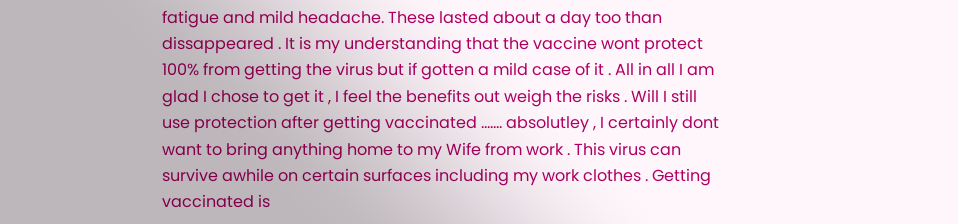fatigue and mild headache. These lasted about a day too than dissappeared . It is my understanding that the vaccine wont protect 100% from getting the virus but if gotten a mild case of it . All in all I am glad I chose to get it , I feel the benefits out weigh the risks . Will I still use protection after getting vaccinated ....... absolutley , I certainly dont want to bring anything home to my Wife from work . This virus can survive awhile on certain surfaces including my work clothes . Getting vaccinated is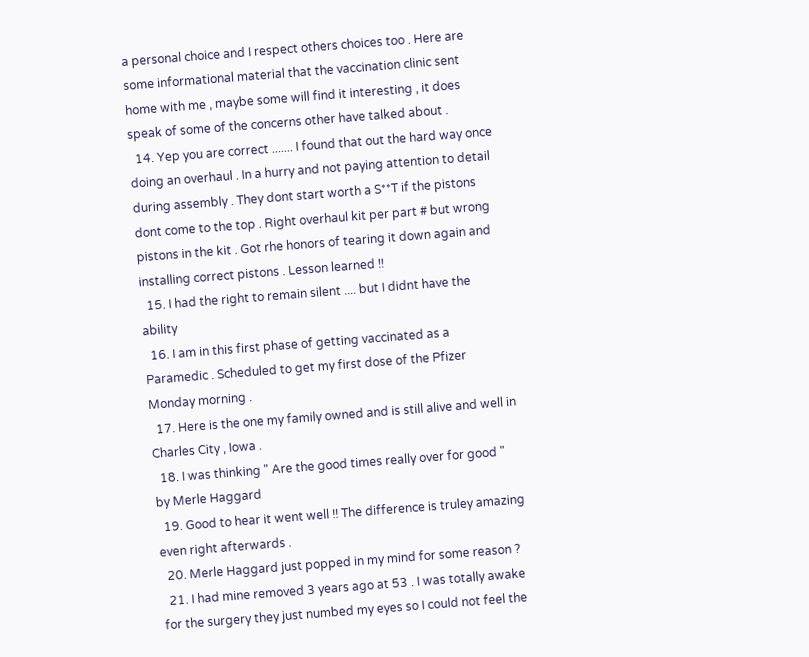a personal choice and I respect others choices too . Here are some informational material that the vaccination clinic sent home with me , maybe some will find it interesting , it does speak of some of the concerns other have talked about .
  14. Yep you are correct ....... I found that out the hard way once doing an overhaul . In a hurry and not paying attention to detail during assembly . They dont start worth a S**T if the pistons dont come to the top . Right overhaul kit per part # but wrong pistons in the kit . Got rhe honors of tearing it down again and installing correct pistons . Lesson learned !!
  15. I had the right to remain silent .... but I didnt have the ability
  16. I am in this first phase of getting vaccinated as a Paramedic . Scheduled to get my first dose of the Pfizer Monday morning .
  17. Here is the one my family owned and is still alive and well in Charles City , Iowa .
  18. I was thinking " Are the good times really over for good " by Merle Haggard
  19. Good to hear it went well !! The difference is truley amazing even right afterwards .
  20. Merle Haggard just popped in my mind for some reason ?
  21. I had mine removed 3 years ago at 53 . I was totally awake for the surgery they just numbed my eyes so I could not feel the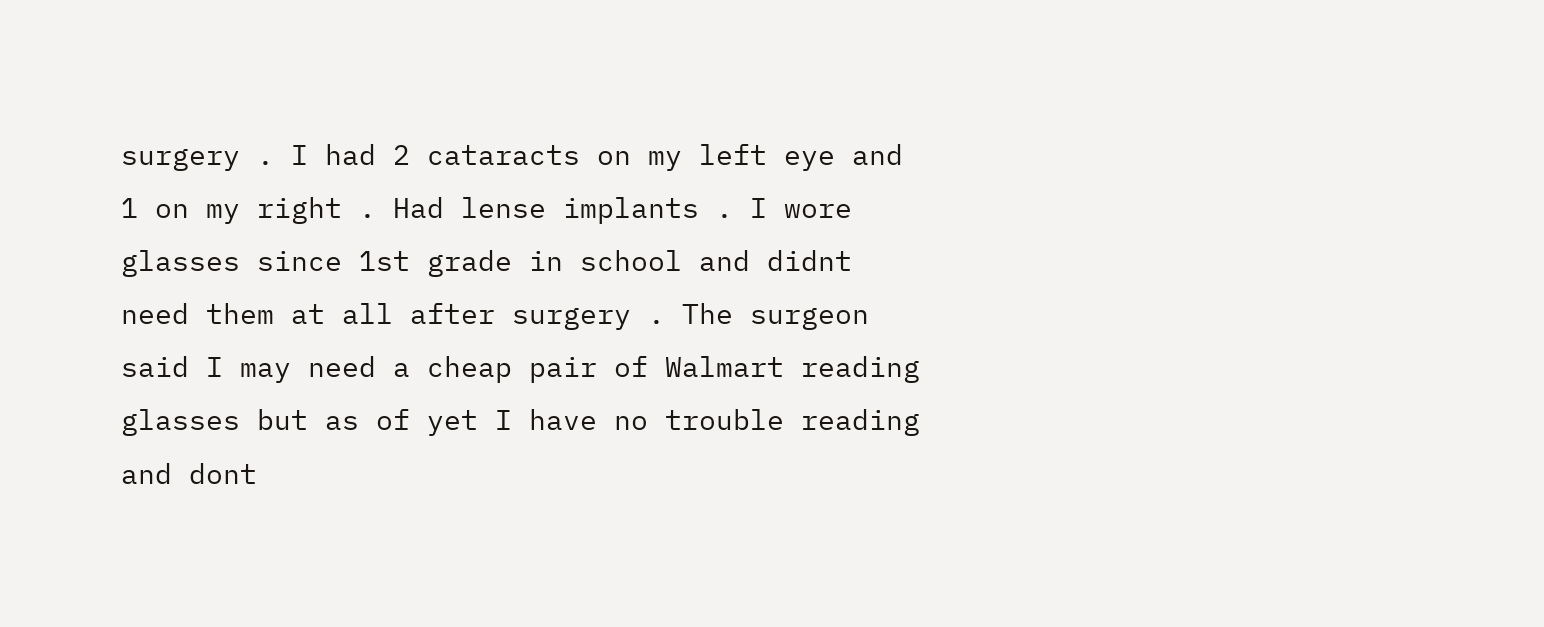surgery . I had 2 cataracts on my left eye and 1 on my right . Had lense implants . I wore glasses since 1st grade in school and didnt need them at all after surgery . The surgeon said I may need a cheap pair of Walmart reading glasses but as of yet I have no trouble reading and dont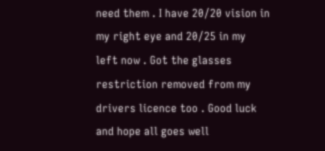need them . I have 20/20 vision in my right eye and 20/25 in my left now . Got the glasses restriction removed from my drivers licence too . Good luck and hope all goes well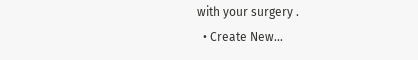with your surgery .
  • Create New...